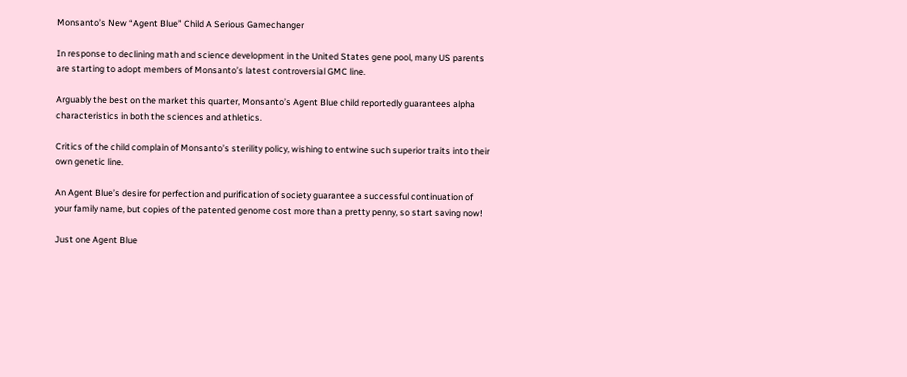Monsanto’s New “Agent Blue” Child A Serious Gamechanger

In response to declining math and science development in the United States gene pool, many US parents are starting to adopt members of Monsanto’s latest controversial GMC line.

Arguably the best on the market this quarter, Monsanto’s Agent Blue child reportedly guarantees alpha characteristics in both the sciences and athletics.

Critics of the child complain of Monsanto’s sterility policy, wishing to entwine such superior traits into their own genetic line.

An Agent Blue’s desire for perfection and purification of society guarantee a successful continuation of your family name, but copies of the patented genome cost more than a pretty penny, so start saving now!

Just one Agent Blue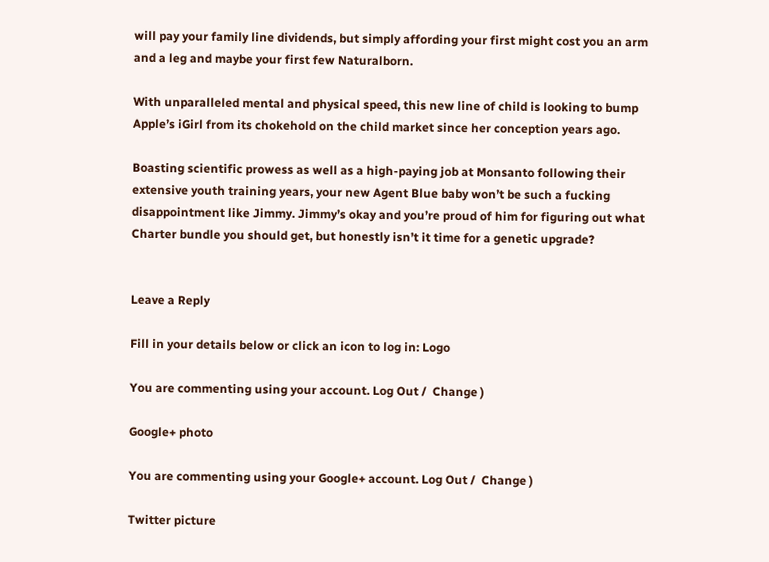will pay your family line dividends, but simply affording your first might cost you an arm and a leg and maybe your first few Naturalborn.

With unparalleled mental and physical speed, this new line of child is looking to bump Apple’s iGirl from its chokehold on the child market since her conception years ago.

Boasting scientific prowess as well as a high-paying job at Monsanto following their extensive youth training years, your new Agent Blue baby won’t be such a fucking disappointment like Jimmy. Jimmy’s okay and you’re proud of him for figuring out what Charter bundle you should get, but honestly isn’t it time for a genetic upgrade?


Leave a Reply

Fill in your details below or click an icon to log in: Logo

You are commenting using your account. Log Out /  Change )

Google+ photo

You are commenting using your Google+ account. Log Out /  Change )

Twitter picture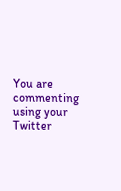You are commenting using your Twitter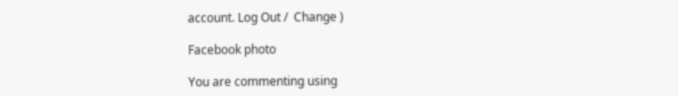account. Log Out /  Change )

Facebook photo

You are commenting using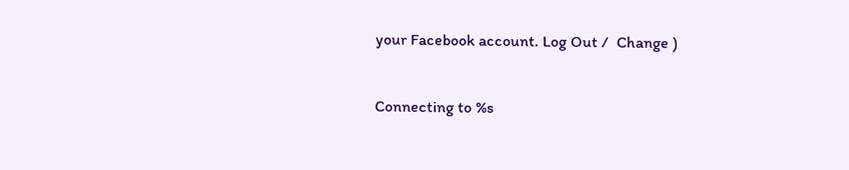your Facebook account. Log Out /  Change )


Connecting to %s